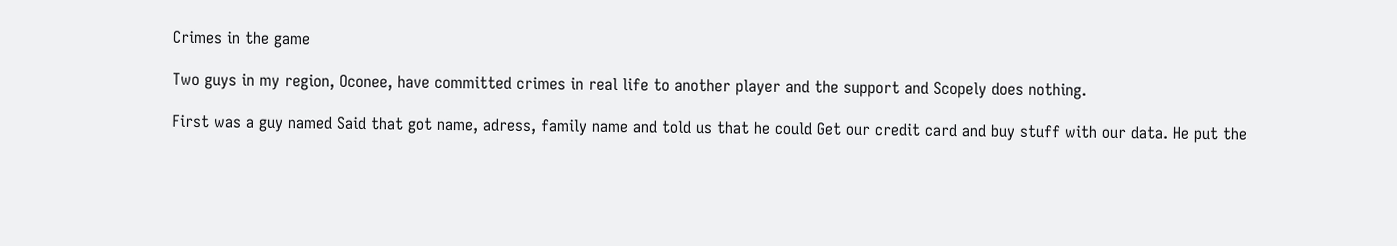Crimes in the game

Two guys in my region, Oconee, have committed crimes in real life to another player and the support and Scopely does nothing.

First was a guy named Said that got name, adress, family name and told us that he could Get our credit card and buy stuff with our data. He put the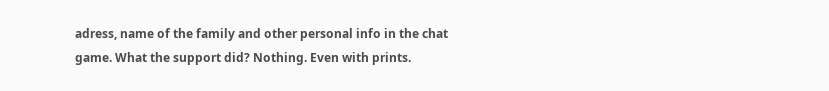adress, name of the family and other personal info in the chat game. What the support did? Nothing. Even with prints.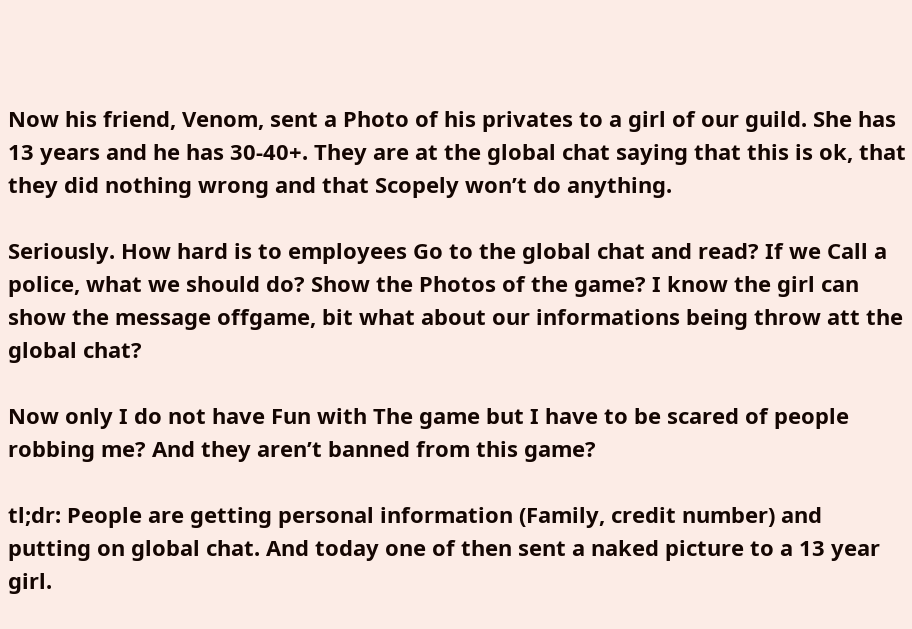Now his friend, Venom, sent a Photo of his privates to a girl of our guild. She has 13 years and he has 30-40+. They are at the global chat saying that this is ok, that they did nothing wrong and that Scopely won’t do anything.

Seriously. How hard is to employees Go to the global chat and read? If we Call a police, what we should do? Show the Photos of the game? I know the girl can show the message offgame, bit what about our informations being throw att the global chat?

Now only I do not have Fun with The game but I have to be scared of people robbing me? And they aren’t banned from this game?

tl;dr: People are getting personal information (Family, credit number) and putting on global chat. And today one of then sent a naked picture to a 13 year girl.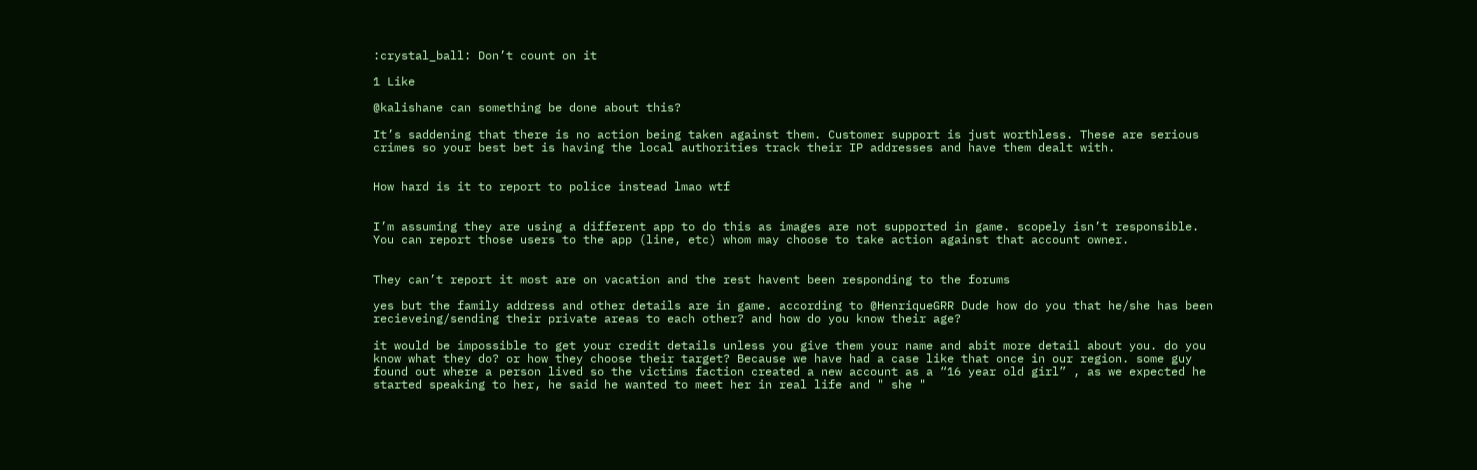:crystal_ball: Don’t count on it

1 Like

@kalishane can something be done about this?

It’s saddening that there is no action being taken against them. Customer support is just worthless. These are serious crimes so your best bet is having the local authorities track their IP addresses and have them dealt with.


How hard is it to report to police instead lmao wtf


I’m assuming they are using a different app to do this as images are not supported in game. scopely isn’t responsible. You can report those users to the app (line, etc) whom may choose to take action against that account owner.


They can’t report it most are on vacation and the rest havent been responding to the forums

yes but the family address and other details are in game. according to @HenriqueGRR Dude how do you that he/she has been recieveing/sending their private areas to each other? and how do you know their age?

it would be impossible to get your credit details unless you give them your name and abit more detail about you. do you know what they do? or how they choose their target? Because we have had a case like that once in our region. some guy found out where a person lived so the victims faction created a new account as a “16 year old girl” , as we expected he started speaking to her, he said he wanted to meet her in real life and " she "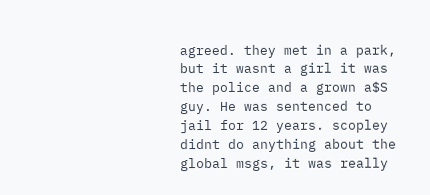agreed. they met in a park, but it wasnt a girl it was the police and a grown a$S guy. He was sentenced to jail for 12 years. scopley didnt do anything about the global msgs, it was really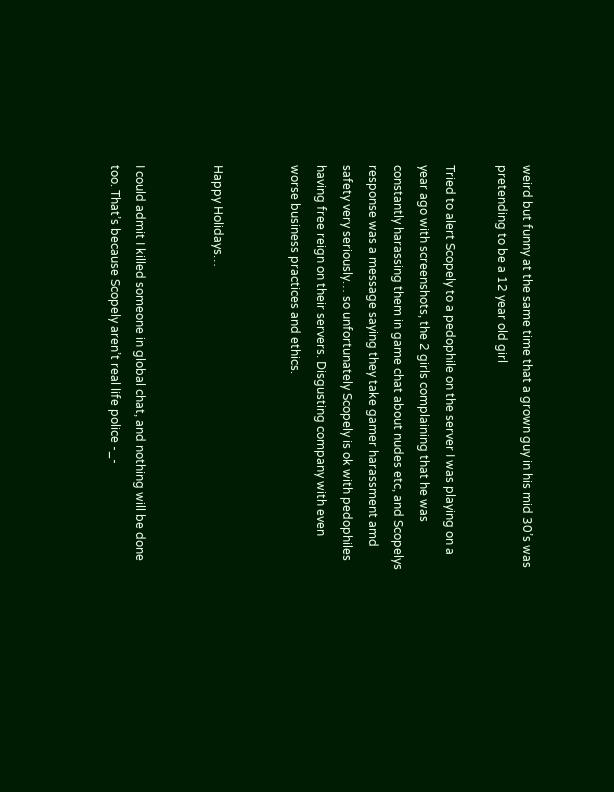weird but funny at the same time that a grown guy in his mid 30’s was pretending to be a 12 year old girl

Tried to alert Scopely to a pedophile on the server I was playing on a year ago with screenshots, the 2 girls complaining that he was constantly harassing them in game chat about nudes etc, and Scopelys response was a message saying they take gamer harassment amd safety very seriously… so unfortunately Scopely is ok with pedophiles having free reign on their servers. Disgusting company with even worse business practices and ethics.


Happy Holidays…


I could admit I killed someone in global chat, and nothing will be done too. That’s because Scopely aren’t real life police -_-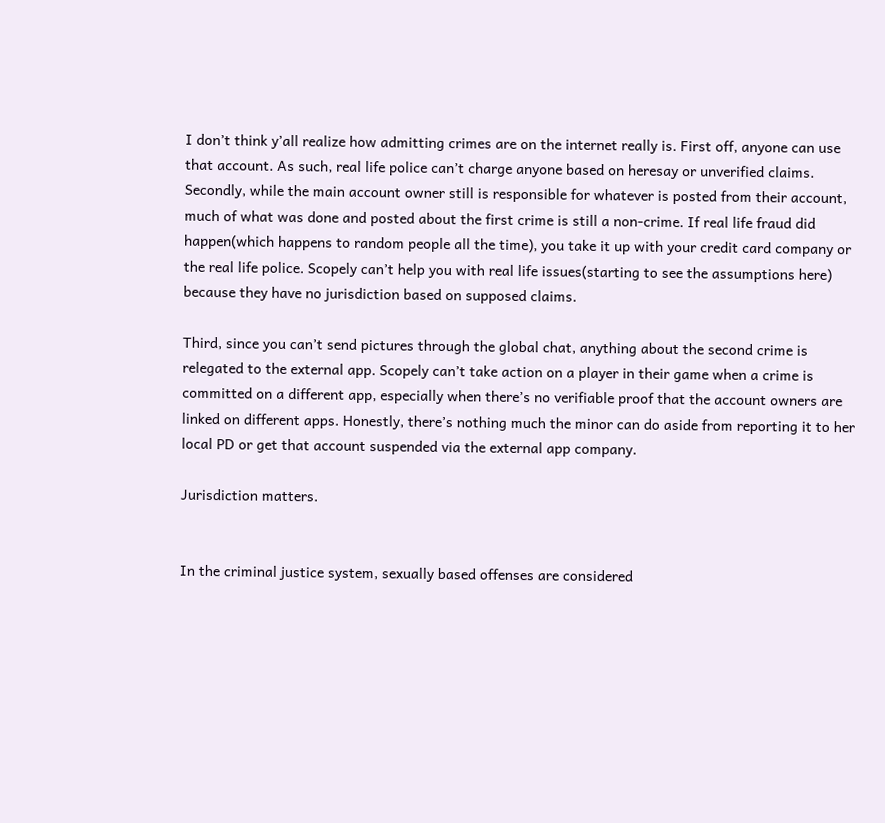I don’t think y’all realize how admitting crimes are on the internet really is. First off, anyone can use that account. As such, real life police can’t charge anyone based on heresay or unverified claims. Secondly, while the main account owner still is responsible for whatever is posted from their account, much of what was done and posted about the first crime is still a non-crime. If real life fraud did happen(which happens to random people all the time), you take it up with your credit card company or the real life police. Scopely can’t help you with real life issues(starting to see the assumptions here) because they have no jurisdiction based on supposed claims.

Third, since you can’t send pictures through the global chat, anything about the second crime is relegated to the external app. Scopely can’t take action on a player in their game when a crime is committed on a different app, especially when there’s no verifiable proof that the account owners are linked on different apps. Honestly, there’s nothing much the minor can do aside from reporting it to her local PD or get that account suspended via the external app company.

Jurisdiction matters.


In the criminal justice system, sexually based offenses are considered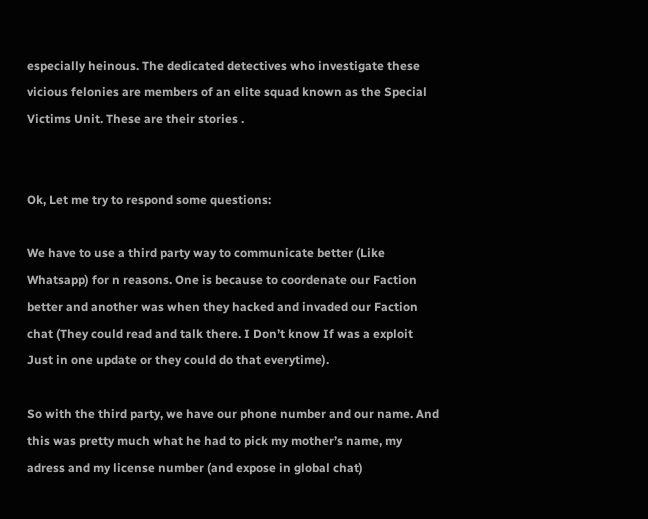especially heinous. The dedicated detectives who investigate these vicious felonies are members of an elite squad known as the Special Victims Unit. These are their stories .


Ok, Let me try to respond some questions:

We have to use a third party way to communicate better (Like Whatsapp) for n reasons. One is because to coordenate our Faction better and another was when they hacked and invaded our Faction chat (They could read and talk there. I Don’t know If was a exploit Just in one update or they could do that everytime).

So with the third party, we have our phone number and our name. And this was pretty much what he had to pick my mother’s name, my adress and my license number (and expose in global chat)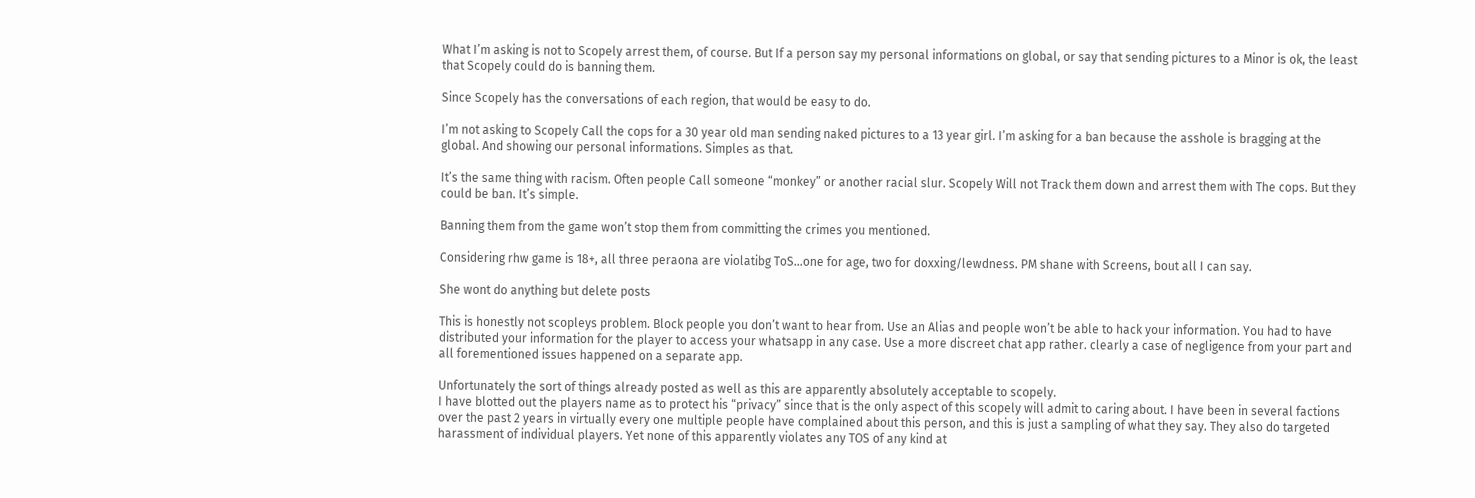What I’m asking is not to Scopely arrest them, of course. But If a person say my personal informations on global, or say that sending pictures to a Minor is ok, the least that Scopely could do is banning them.

Since Scopely has the conversations of each region, that would be easy to do.

I’m not asking to Scopely Call the cops for a 30 year old man sending naked pictures to a 13 year girl. I’m asking for a ban because the asshole is bragging at the global. And showing our personal informations. Simples as that.

It’s the same thing with racism. Often people Call someone “monkey” or another racial slur. Scopely Will not Track them down and arrest them with The cops. But they could be ban. It’s simple.

Banning them from the game won’t stop them from committing the crimes you mentioned.

Considering rhw game is 18+, all three peraona are violatibg ToS…one for age, two for doxxing/lewdness. PM shane with Screens, bout all I can say.

She wont do anything but delete posts

This is honestly not scopleys problem. Block people you don’t want to hear from. Use an Alias and people won’t be able to hack your information. You had to have distributed your information for the player to access your whatsapp in any case. Use a more discreet chat app rather. clearly a case of negligence from your part and all forementioned issues happened on a separate app.

Unfortunately the sort of things already posted as well as this are apparently absolutely acceptable to scopely.
I have blotted out the players name as to protect his “privacy” since that is the only aspect of this scopely will admit to caring about. I have been in several factions over the past 2 years in virtually every one multiple people have complained about this person, and this is just a sampling of what they say. They also do targeted harassment of individual players. Yet none of this apparently violates any TOS of any kind at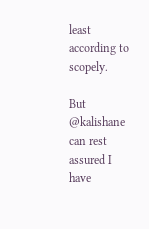least according to scopely.

But @kalishane can rest assured I have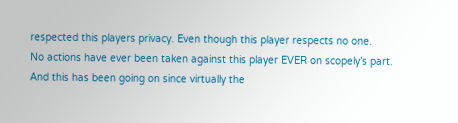respected this players privacy. Even though this player respects no one.
No actions have ever been taken against this player EVER on scopely’s part. And this has been going on since virtually the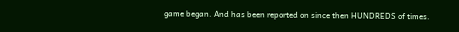game began. And has been reported on since then HUNDREDS of times.